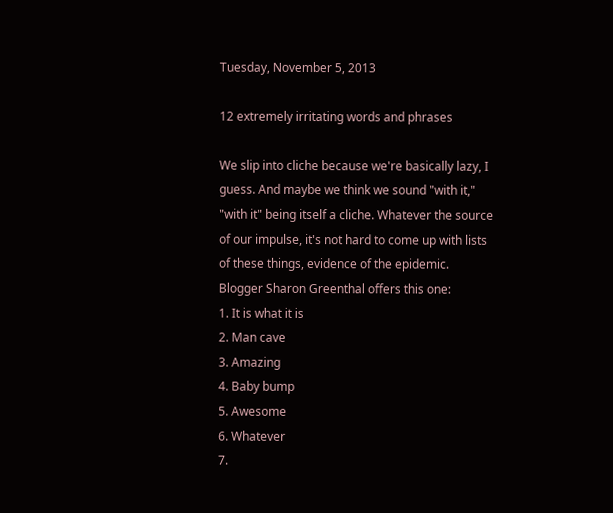Tuesday, November 5, 2013

12 extremely irritating words and phrases

We slip into cliche because we're basically lazy, I guess. And maybe we think we sound "with it," "with it" being itself a cliche. Whatever the source of our impulse, it's not hard to come up with lists of these things, evidence of the epidemic. Blogger Sharon Greenthal offers this one:
1. It is what it is
2. Man cave
3. Amazing
4. Baby bump
5. Awesome
6. Whatever
7.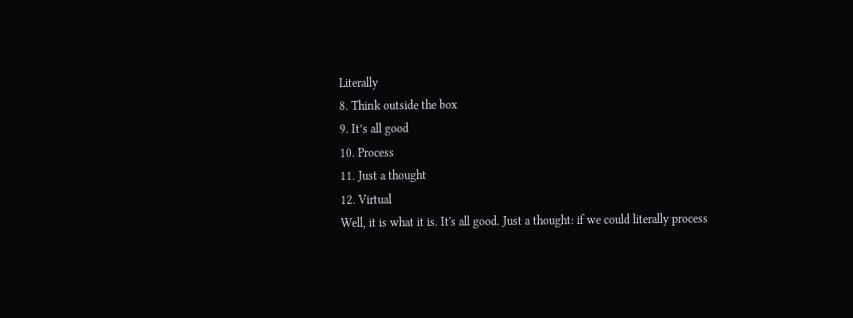Literally
8. Think outside the box
9. It’s all good
10. Process
11. Just a thought
12. Virtual
Well, it is what it is. It's all good. Just a thought: if we could literally process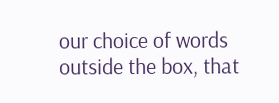our choice of words outside the box, that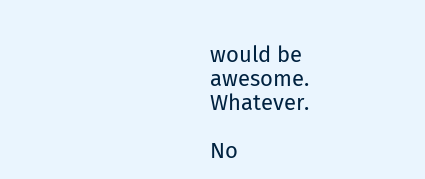would be awesome. Whatever.

No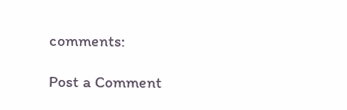comments:

Post a Comment